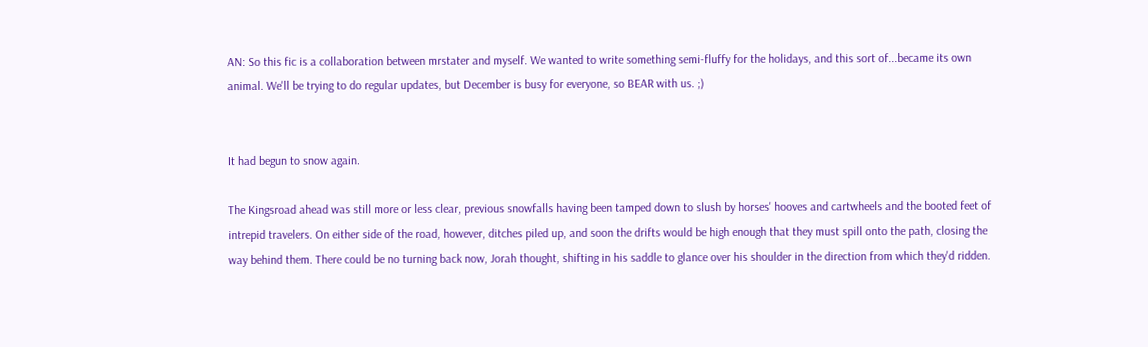AN: So this fic is a collaboration between mrstater and myself. We wanted to write something semi-fluffy for the holidays, and this sort of...became its own animal. We'll be trying to do regular updates, but December is busy for everyone, so BEAR with us. ;)


It had begun to snow again.

The Kingsroad ahead was still more or less clear, previous snowfalls having been tamped down to slush by horses' hooves and cartwheels and the booted feet of intrepid travelers. On either side of the road, however, ditches piled up, and soon the drifts would be high enough that they must spill onto the path, closing the way behind them. There could be no turning back now, Jorah thought, shifting in his saddle to glance over his shoulder in the direction from which they'd ridden.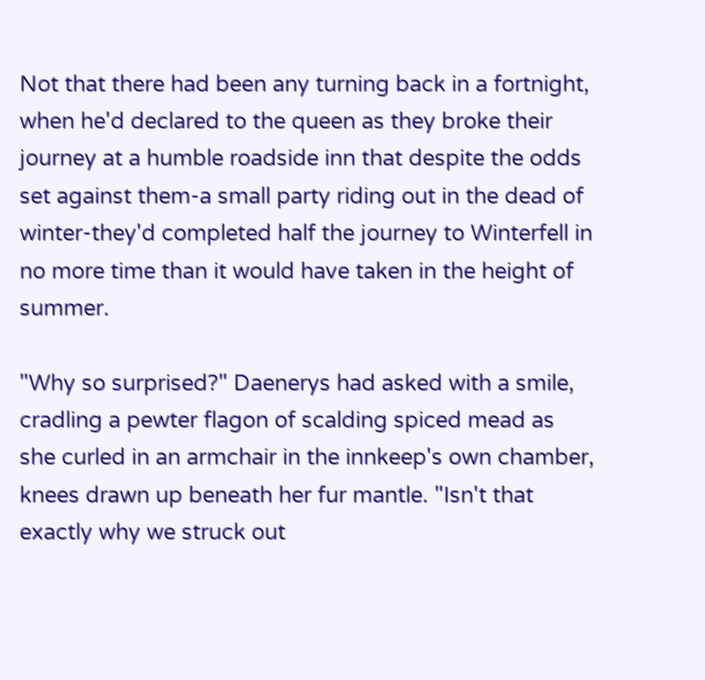Not that there had been any turning back in a fortnight, when he'd declared to the queen as they broke their journey at a humble roadside inn that despite the odds set against them-a small party riding out in the dead of winter-they'd completed half the journey to Winterfell in no more time than it would have taken in the height of summer.

"Why so surprised?" Daenerys had asked with a smile, cradling a pewter flagon of scalding spiced mead as she curled in an armchair in the innkeep's own chamber, knees drawn up beneath her fur mantle. "Isn't that exactly why we struck out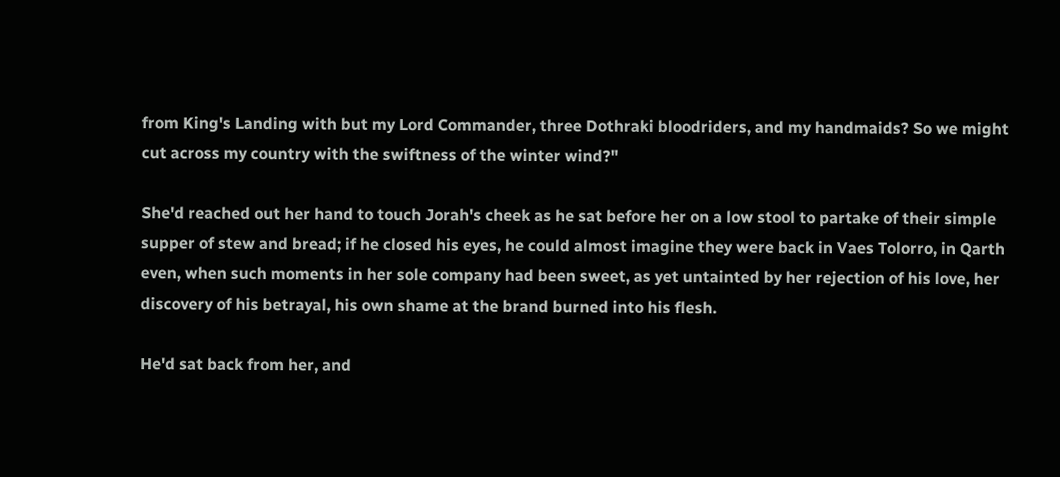from King's Landing with but my Lord Commander, three Dothraki bloodriders, and my handmaids? So we might cut across my country with the swiftness of the winter wind?"

She'd reached out her hand to touch Jorah's cheek as he sat before her on a low stool to partake of their simple supper of stew and bread; if he closed his eyes, he could almost imagine they were back in Vaes Tolorro, in Qarth even, when such moments in her sole company had been sweet, as yet untainted by her rejection of his love, her discovery of his betrayal, his own shame at the brand burned into his flesh.

He'd sat back from her, and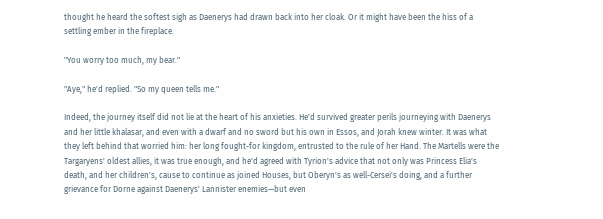thought he heard the softest sigh as Daenerys had drawn back into her cloak. Or it might have been the hiss of a settling ember in the fireplace.

"You worry too much, my bear."

"Aye," he'd replied. "So my queen tells me."

Indeed, the journey itself did not lie at the heart of his anxieties. He'd survived greater perils journeying with Daenerys and her little khalasar, and even with a dwarf and no sword but his own in Essos, and Jorah knew winter. It was what they left behind that worried him: her long fought-for kingdom, entrusted to the rule of her Hand. The Martells were the Targaryens' oldest allies, it was true enough, and he'd agreed with Tyrion's advice that not only was Princess Elia's death, and her children's, cause to continue as joined Houses, but Oberyn's as well-Cersei's doing, and a further grievance for Dorne against Daenerys' Lannister enemies—but even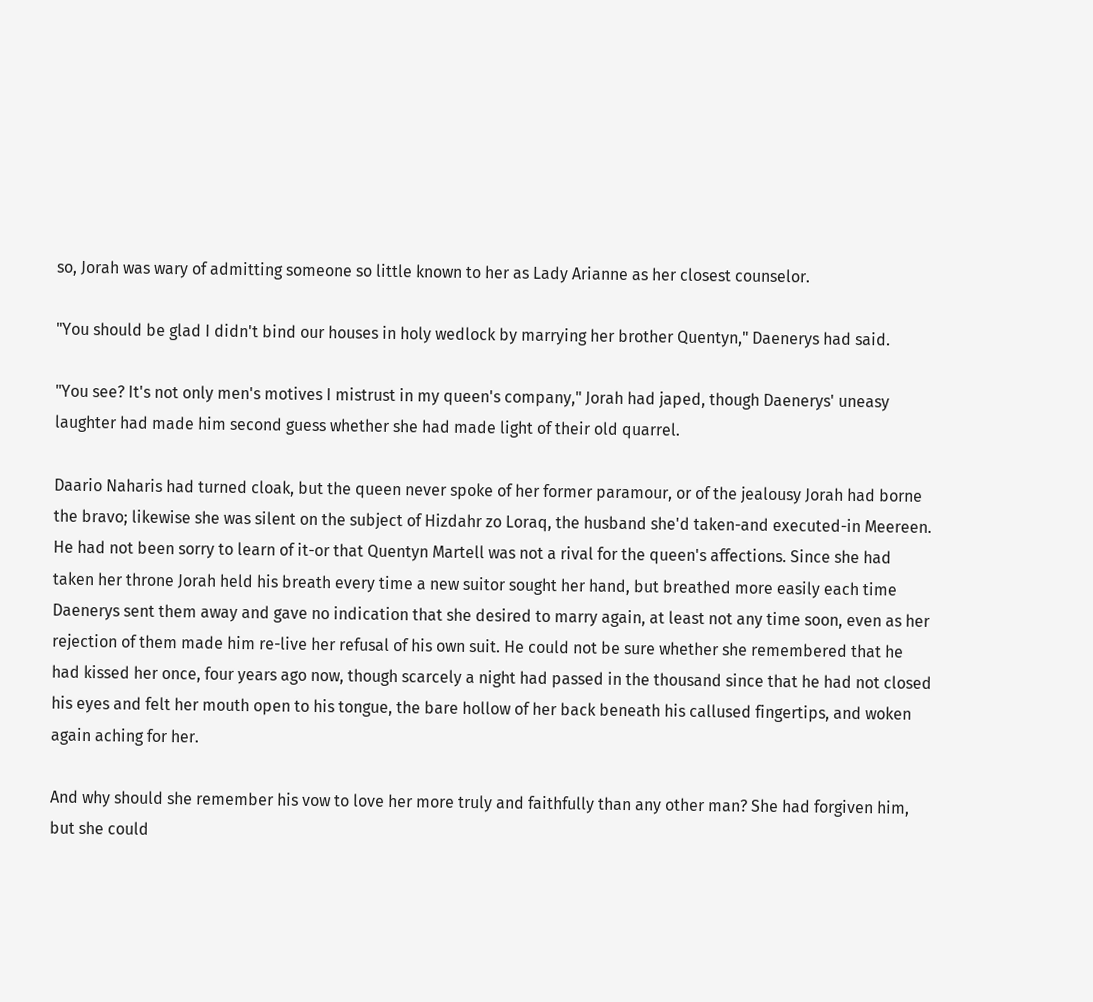so, Jorah was wary of admitting someone so little known to her as Lady Arianne as her closest counselor.

"You should be glad I didn't bind our houses in holy wedlock by marrying her brother Quentyn," Daenerys had said.

"You see? It's not only men's motives I mistrust in my queen's company," Jorah had japed, though Daenerys' uneasy laughter had made him second guess whether she had made light of their old quarrel.

Daario Naharis had turned cloak, but the queen never spoke of her former paramour, or of the jealousy Jorah had borne the bravo; likewise she was silent on the subject of Hizdahr zo Loraq, the husband she'd taken-and executed-in Meereen. He had not been sorry to learn of it-or that Quentyn Martell was not a rival for the queen's affections. Since she had taken her throne Jorah held his breath every time a new suitor sought her hand, but breathed more easily each time Daenerys sent them away and gave no indication that she desired to marry again, at least not any time soon, even as her rejection of them made him re-live her refusal of his own suit. He could not be sure whether she remembered that he had kissed her once, four years ago now, though scarcely a night had passed in the thousand since that he had not closed his eyes and felt her mouth open to his tongue, the bare hollow of her back beneath his callused fingertips, and woken again aching for her.

And why should she remember his vow to love her more truly and faithfully than any other man? She had forgiven him, but she could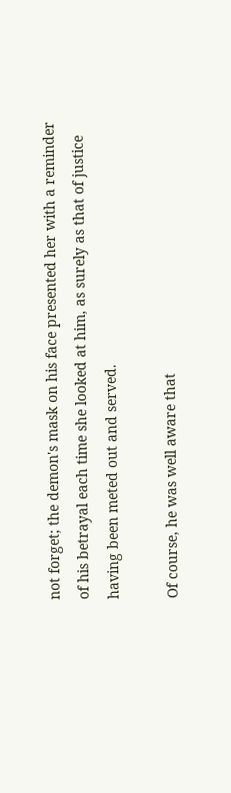not forget; the demon's mask on his face presented her with a reminder of his betrayal each time she looked at him, as surely as that of justice having been meted out and served.

Of course, he was well aware that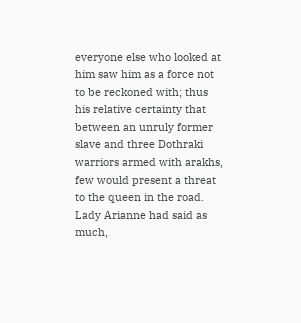everyone else who looked at him saw him as a force not to be reckoned with; thus his relative certainty that between an unruly former slave and three Dothraki warriors armed with arakhs, few would present a threat to the queen in the road. Lady Arianne had said as much,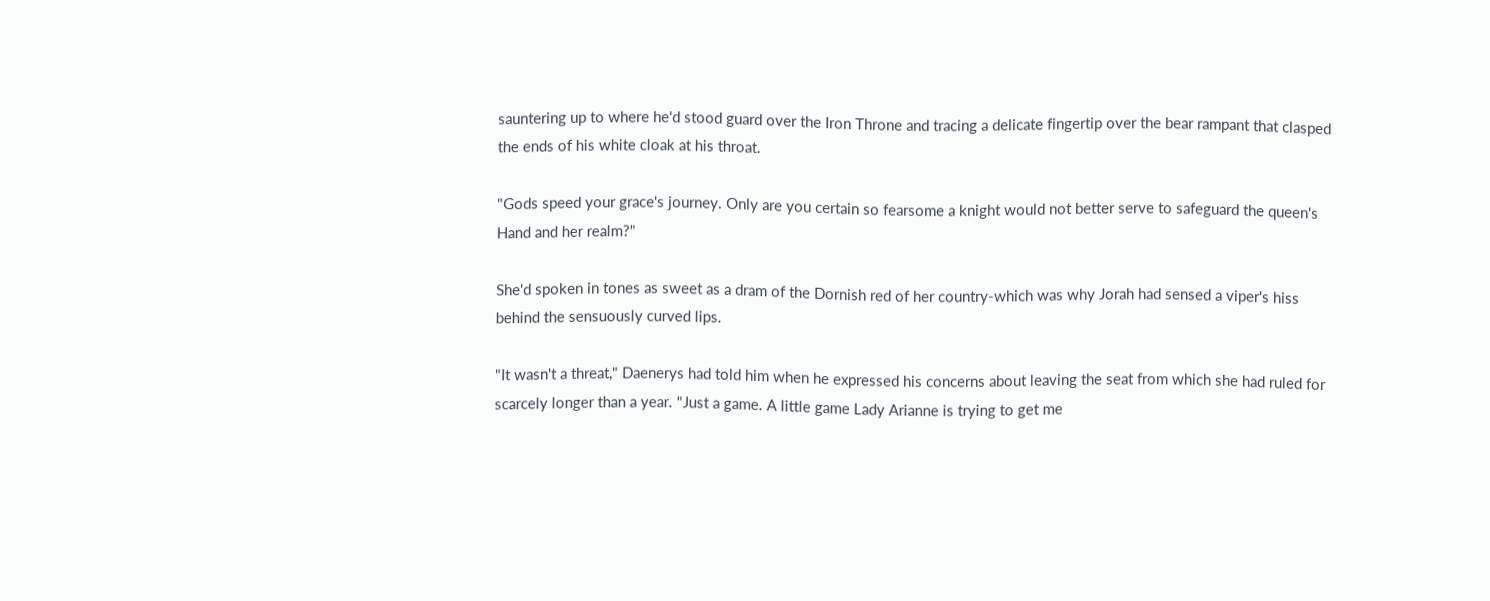sauntering up to where he'd stood guard over the Iron Throne and tracing a delicate fingertip over the bear rampant that clasped the ends of his white cloak at his throat.

"Gods speed your grace's journey. Only are you certain so fearsome a knight would not better serve to safeguard the queen's Hand and her realm?"

She'd spoken in tones as sweet as a dram of the Dornish red of her country-which was why Jorah had sensed a viper's hiss behind the sensuously curved lips.

"It wasn't a threat," Daenerys had told him when he expressed his concerns about leaving the seat from which she had ruled for scarcely longer than a year. "Just a game. A little game Lady Arianne is trying to get me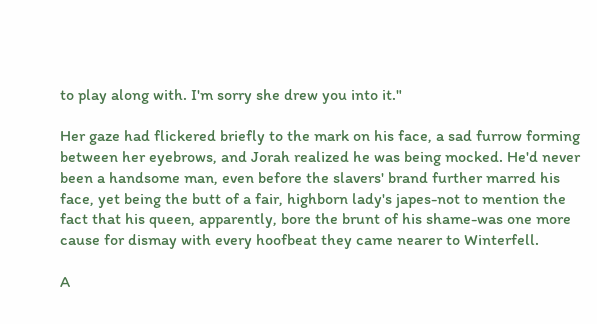to play along with. I'm sorry she drew you into it."

Her gaze had flickered briefly to the mark on his face, a sad furrow forming between her eyebrows, and Jorah realized he was being mocked. He'd never been a handsome man, even before the slavers' brand further marred his face, yet being the butt of a fair, highborn lady's japes-not to mention the fact that his queen, apparently, bore the brunt of his shame-was one more cause for dismay with every hoofbeat they came nearer to Winterfell.

A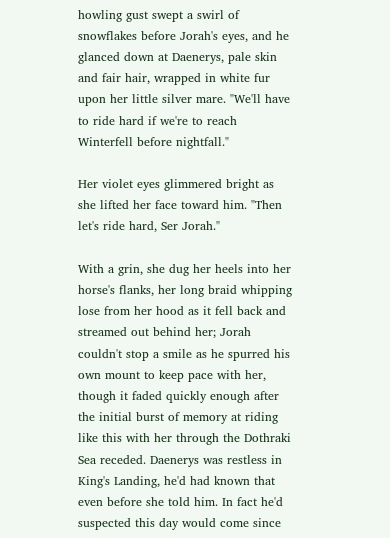howling gust swept a swirl of snowflakes before Jorah's eyes, and he glanced down at Daenerys, pale skin and fair hair, wrapped in white fur upon her little silver mare. "We'll have to ride hard if we're to reach Winterfell before nightfall."

Her violet eyes glimmered bright as she lifted her face toward him. "Then let's ride hard, Ser Jorah."

With a grin, she dug her heels into her horse's flanks, her long braid whipping lose from her hood as it fell back and streamed out behind her; Jorah couldn't stop a smile as he spurred his own mount to keep pace with her, though it faded quickly enough after the initial burst of memory at riding like this with her through the Dothraki Sea receded. Daenerys was restless in King's Landing, he'd had known that even before she told him. In fact he'd suspected this day would come since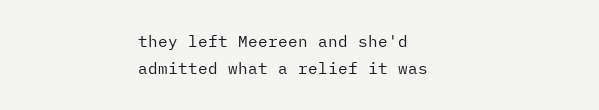they left Meereen and she'd admitted what a relief it was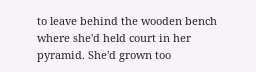to leave behind the wooden bench where she'd held court in her pyramid. She'd grown too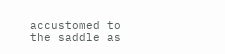accustomed to the saddle as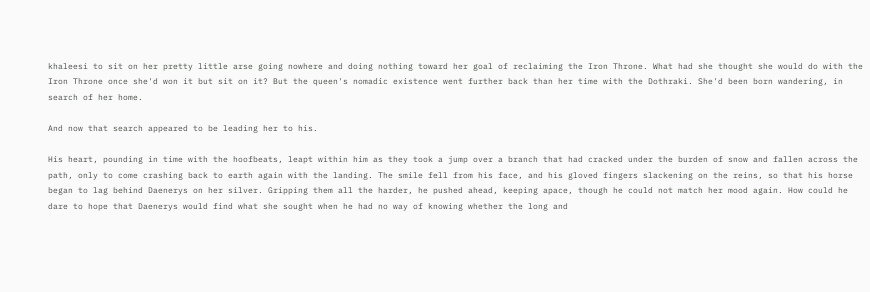khaleesi to sit on her pretty little arse going nowhere and doing nothing toward her goal of reclaiming the Iron Throne. What had she thought she would do with the Iron Throne once she'd won it but sit on it? But the queen's nomadic existence went further back than her time with the Dothraki. She'd been born wandering, in search of her home.

And now that search appeared to be leading her to his.

His heart, pounding in time with the hoofbeats, leapt within him as they took a jump over a branch that had cracked under the burden of snow and fallen across the path, only to come crashing back to earth again with the landing. The smile fell from his face, and his gloved fingers slackening on the reins, so that his horse began to lag behind Daenerys on her silver. Gripping them all the harder, he pushed ahead, keeping apace, though he could not match her mood again. How could he dare to hope that Daenerys would find what she sought when he had no way of knowing whether the long and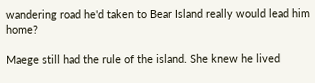wandering road he'd taken to Bear Island really would lead him home?

Maege still had the rule of the island. She knew he lived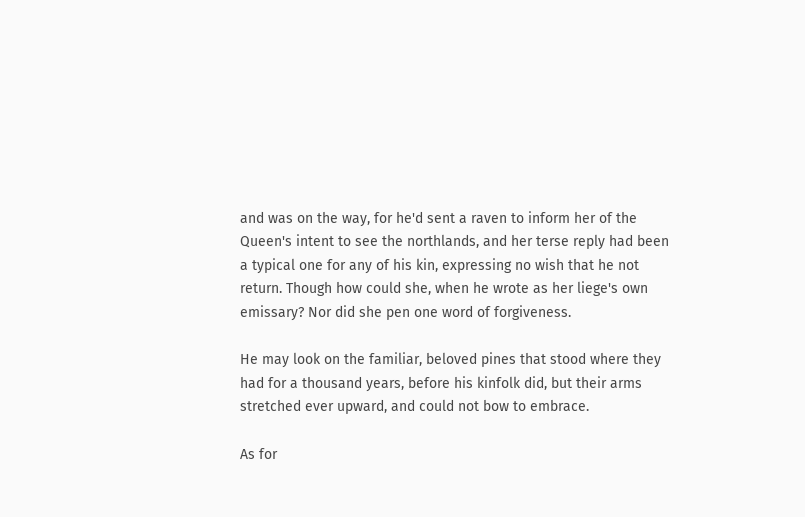and was on the way, for he'd sent a raven to inform her of the Queen's intent to see the northlands, and her terse reply had been a typical one for any of his kin, expressing no wish that he not return. Though how could she, when he wrote as her liege's own emissary? Nor did she pen one word of forgiveness.

He may look on the familiar, beloved pines that stood where they had for a thousand years, before his kinfolk did, but their arms stretched ever upward, and could not bow to embrace.

As for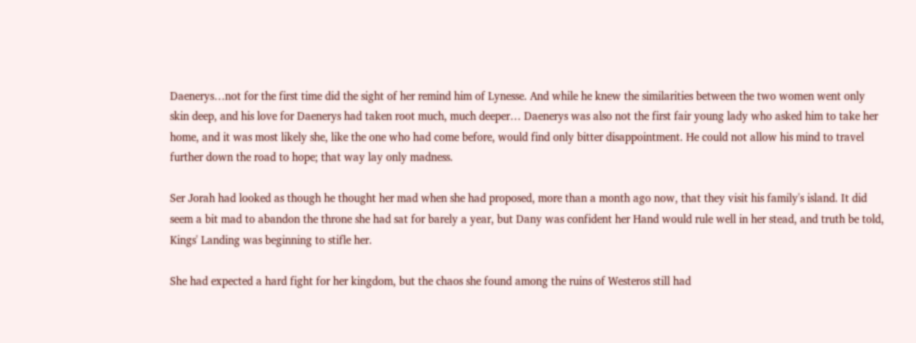Daenerys…not for the first time did the sight of her remind him of Lynesse. And while he knew the similarities between the two women went only skin deep, and his love for Daenerys had taken root much, much deeper… Daenerys was also not the first fair young lady who asked him to take her home, and it was most likely she, like the one who had come before, would find only bitter disappointment. He could not allow his mind to travel further down the road to hope; that way lay only madness.

Ser Jorah had looked as though he thought her mad when she had proposed, more than a month ago now, that they visit his family's island. It did seem a bit mad to abandon the throne she had sat for barely a year, but Dany was confident her Hand would rule well in her stead, and truth be told, Kings' Landing was beginning to stifle her.

She had expected a hard fight for her kingdom, but the chaos she found among the ruins of Westeros still had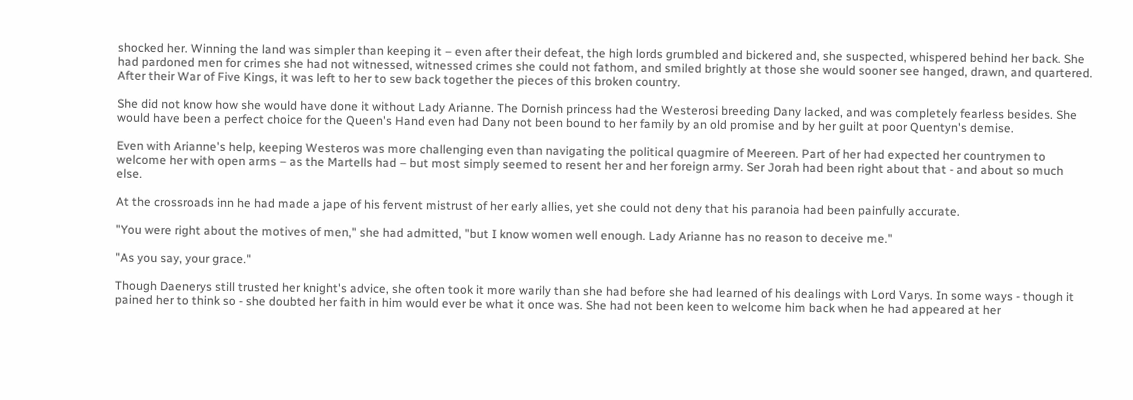shocked her. Winning the land was simpler than keeping it – even after their defeat, the high lords grumbled and bickered and, she suspected, whispered behind her back. She had pardoned men for crimes she had not witnessed, witnessed crimes she could not fathom, and smiled brightly at those she would sooner see hanged, drawn, and quartered. After their War of Five Kings, it was left to her to sew back together the pieces of this broken country.

She did not know how she would have done it without Lady Arianne. The Dornish princess had the Westerosi breeding Dany lacked, and was completely fearless besides. She would have been a perfect choice for the Queen's Hand even had Dany not been bound to her family by an old promise and by her guilt at poor Quentyn's demise.

Even with Arianne's help, keeping Westeros was more challenging even than navigating the political quagmire of Meereen. Part of her had expected her countrymen to welcome her with open arms – as the Martells had – but most simply seemed to resent her and her foreign army. Ser Jorah had been right about that - and about so much else.

At the crossroads inn he had made a jape of his fervent mistrust of her early allies, yet she could not deny that his paranoia had been painfully accurate.

"You were right about the motives of men," she had admitted, "but I know women well enough. Lady Arianne has no reason to deceive me."

"As you say, your grace."

Though Daenerys still trusted her knight's advice, she often took it more warily than she had before she had learned of his dealings with Lord Varys. In some ways - though it pained her to think so - she doubted her faith in him would ever be what it once was. She had not been keen to welcome him back when he had appeared at her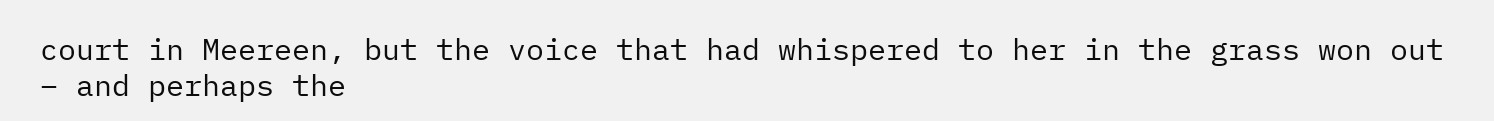court in Meereen, but the voice that had whispered to her in the grass won out – and perhaps the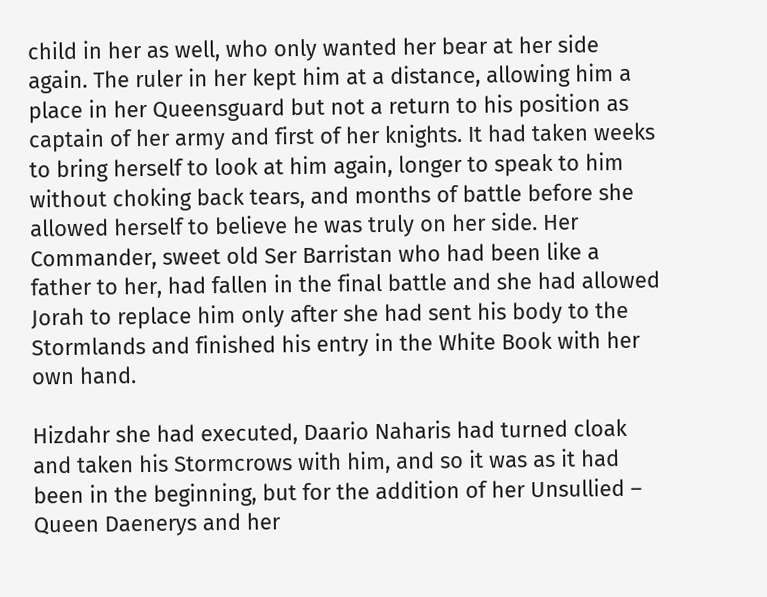child in her as well, who only wanted her bear at her side again. The ruler in her kept him at a distance, allowing him a place in her Queensguard but not a return to his position as captain of her army and first of her knights. It had taken weeks to bring herself to look at him again, longer to speak to him without choking back tears, and months of battle before she allowed herself to believe he was truly on her side. Her Commander, sweet old Ser Barristan who had been like a father to her, had fallen in the final battle and she had allowed Jorah to replace him only after she had sent his body to the Stormlands and finished his entry in the White Book with her own hand.

Hizdahr she had executed, Daario Naharis had turned cloak and taken his Stormcrows with him, and so it was as it had been in the beginning, but for the addition of her Unsullied – Queen Daenerys and her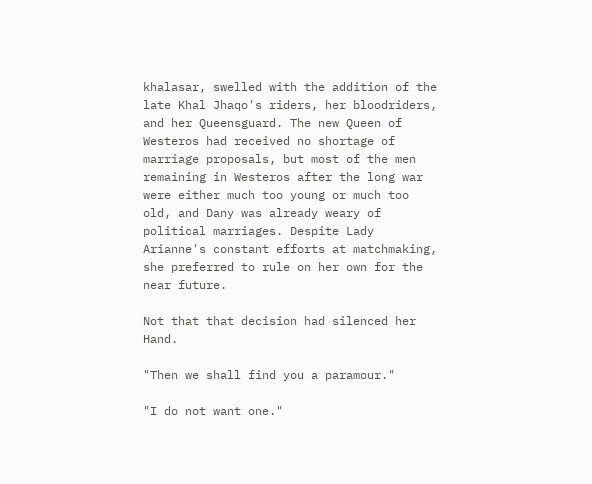khalasar, swelled with the addition of the late Khal Jhaqo's riders, her bloodriders, and her Queensguard. The new Queen of Westeros had received no shortage of marriage proposals, but most of the men remaining in Westeros after the long war were either much too young or much too old, and Dany was already weary of political marriages. Despite Lady Arianne's constant efforts at matchmaking, she preferred to rule on her own for the near future.

Not that that decision had silenced her Hand.

"Then we shall find you a paramour."

"I do not want one."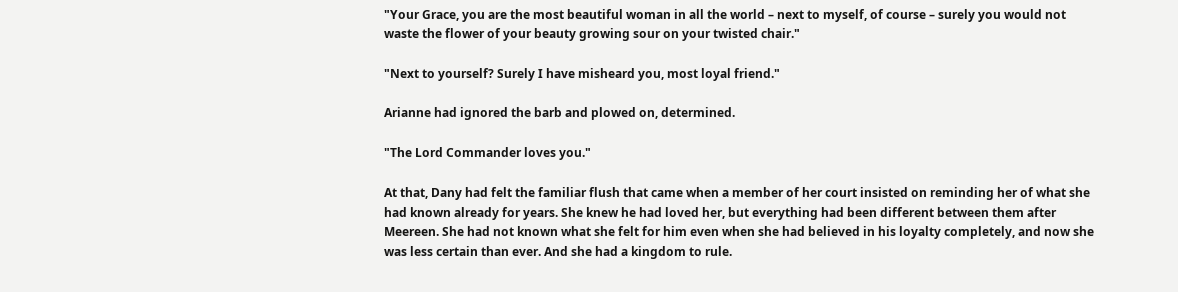"Your Grace, you are the most beautiful woman in all the world – next to myself, of course – surely you would not waste the flower of your beauty growing sour on your twisted chair."

"Next to yourself? Surely I have misheard you, most loyal friend."

Arianne had ignored the barb and plowed on, determined.

"The Lord Commander loves you."

At that, Dany had felt the familiar flush that came when a member of her court insisted on reminding her of what she had known already for years. She knew he had loved her, but everything had been different between them after Meereen. She had not known what she felt for him even when she had believed in his loyalty completely, and now she was less certain than ever. And she had a kingdom to rule.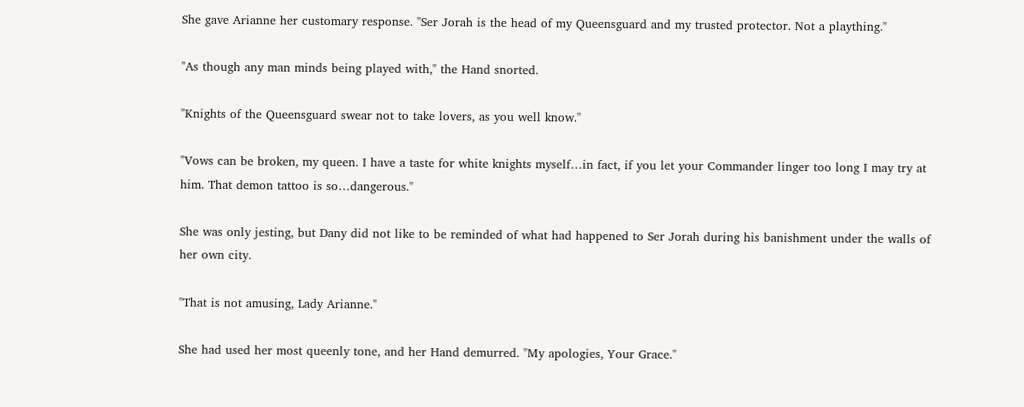She gave Arianne her customary response. "Ser Jorah is the head of my Queensguard and my trusted protector. Not a plaything."

"As though any man minds being played with," the Hand snorted.

"Knights of the Queensguard swear not to take lovers, as you well know."

"Vows can be broken, my queen. I have a taste for white knights myself…in fact, if you let your Commander linger too long I may try at him. That demon tattoo is so…dangerous."

She was only jesting, but Dany did not like to be reminded of what had happened to Ser Jorah during his banishment under the walls of her own city.

"That is not amusing, Lady Arianne."

She had used her most queenly tone, and her Hand demurred. "My apologies, Your Grace."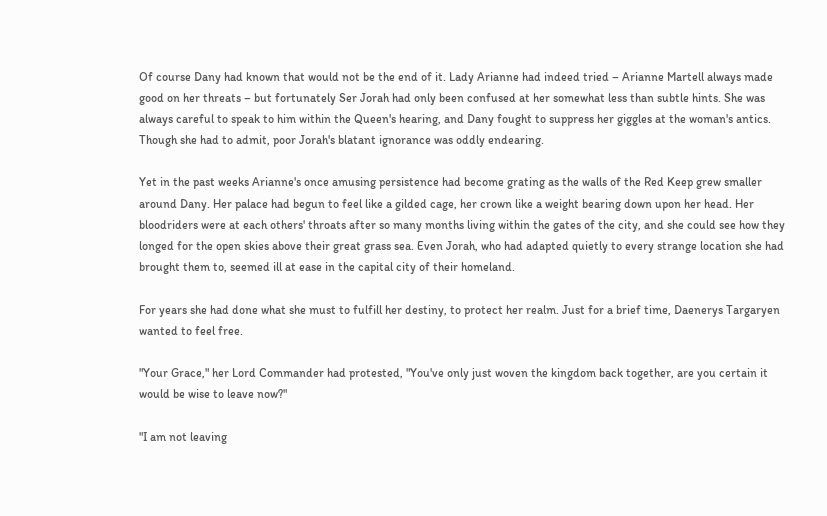Of course Dany had known that would not be the end of it. Lady Arianne had indeed tried – Arianne Martell always made good on her threats – but fortunately Ser Jorah had only been confused at her somewhat less than subtle hints. She was always careful to speak to him within the Queen's hearing, and Dany fought to suppress her giggles at the woman's antics. Though she had to admit, poor Jorah's blatant ignorance was oddly endearing.

Yet in the past weeks Arianne's once amusing persistence had become grating as the walls of the Red Keep grew smaller around Dany. Her palace had begun to feel like a gilded cage, her crown like a weight bearing down upon her head. Her bloodriders were at each others' throats after so many months living within the gates of the city, and she could see how they longed for the open skies above their great grass sea. Even Jorah, who had adapted quietly to every strange location she had brought them to, seemed ill at ease in the capital city of their homeland.

For years she had done what she must to fulfill her destiny, to protect her realm. Just for a brief time, Daenerys Targaryen wanted to feel free.

"Your Grace," her Lord Commander had protested, "You've only just woven the kingdom back together, are you certain it would be wise to leave now?"

"I am not leaving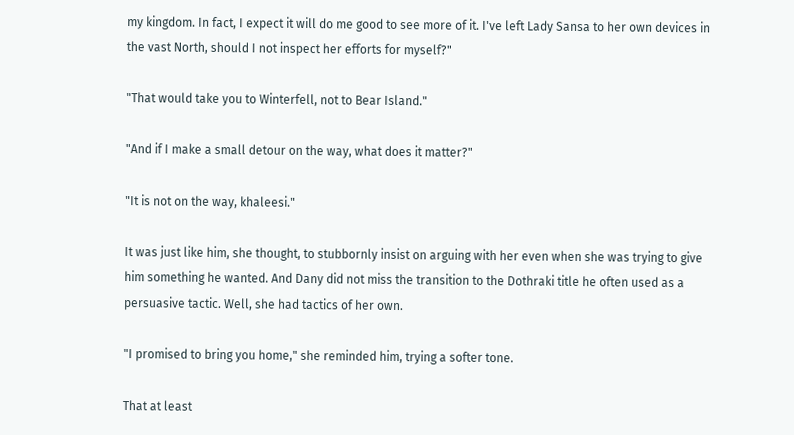my kingdom. In fact, I expect it will do me good to see more of it. I've left Lady Sansa to her own devices in the vast North, should I not inspect her efforts for myself?"

"That would take you to Winterfell, not to Bear Island."

"And if I make a small detour on the way, what does it matter?"

"It is not on the way, khaleesi."

It was just like him, she thought, to stubbornly insist on arguing with her even when she was trying to give him something he wanted. And Dany did not miss the transition to the Dothraki title he often used as a persuasive tactic. Well, she had tactics of her own.

"I promised to bring you home," she reminded him, trying a softer tone.

That at least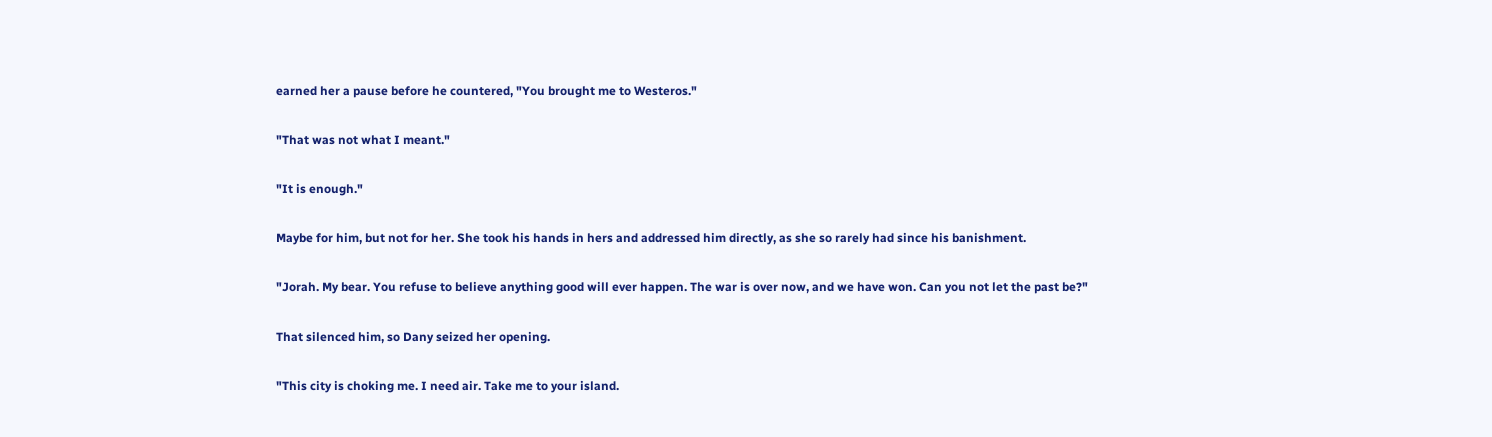earned her a pause before he countered, "You brought me to Westeros."

"That was not what I meant."

"It is enough."

Maybe for him, but not for her. She took his hands in hers and addressed him directly, as she so rarely had since his banishment.

"Jorah. My bear. You refuse to believe anything good will ever happen. The war is over now, and we have won. Can you not let the past be?"

That silenced him, so Dany seized her opening.

"This city is choking me. I need air. Take me to your island.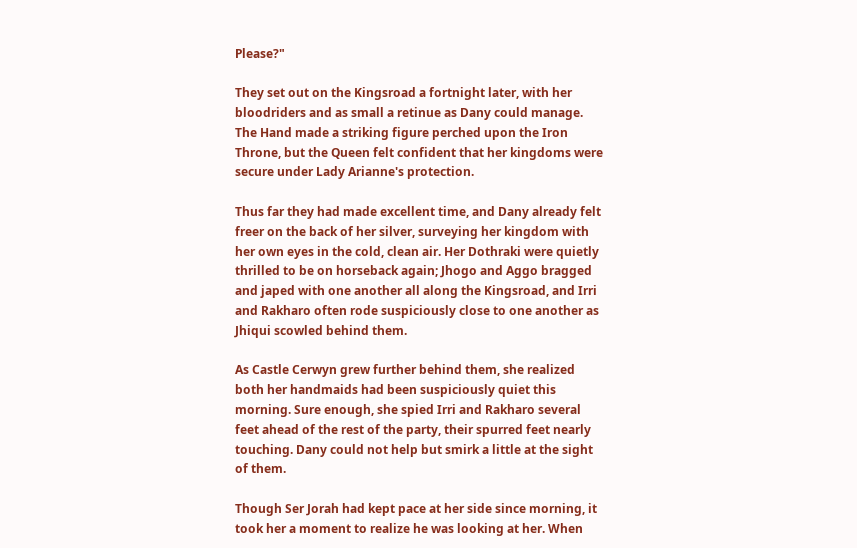Please?"

They set out on the Kingsroad a fortnight later, with her bloodriders and as small a retinue as Dany could manage. The Hand made a striking figure perched upon the Iron Throne, but the Queen felt confident that her kingdoms were secure under Lady Arianne's protection.

Thus far they had made excellent time, and Dany already felt freer on the back of her silver, surveying her kingdom with her own eyes in the cold, clean air. Her Dothraki were quietly thrilled to be on horseback again; Jhogo and Aggo bragged and japed with one another all along the Kingsroad, and Irri and Rakharo often rode suspiciously close to one another as Jhiqui scowled behind them.

As Castle Cerwyn grew further behind them, she realized both her handmaids had been suspiciously quiet this morning. Sure enough, she spied Irri and Rakharo several feet ahead of the rest of the party, their spurred feet nearly touching. Dany could not help but smirk a little at the sight of them.

Though Ser Jorah had kept pace at her side since morning, it took her a moment to realize he was looking at her. When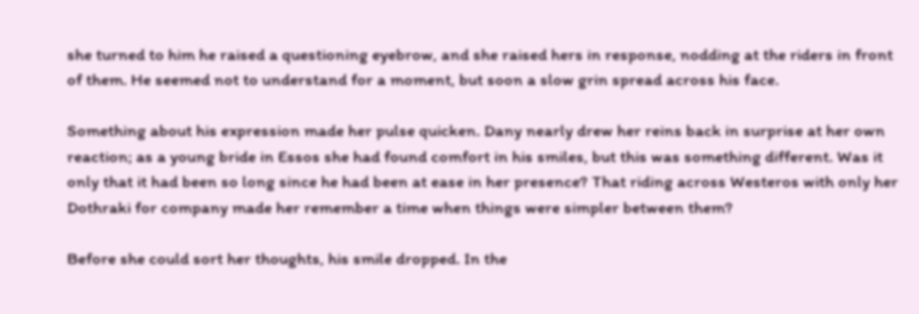she turned to him he raised a questioning eyebrow, and she raised hers in response, nodding at the riders in front of them. He seemed not to understand for a moment, but soon a slow grin spread across his face.

Something about his expression made her pulse quicken. Dany nearly drew her reins back in surprise at her own reaction; as a young bride in Essos she had found comfort in his smiles, but this was something different. Was it only that it had been so long since he had been at ease in her presence? That riding across Westeros with only her Dothraki for company made her remember a time when things were simpler between them?

Before she could sort her thoughts, his smile dropped. In the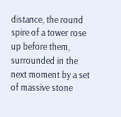distance, the round spire of a tower rose up before them, surrounded in the next moment by a set of massive stone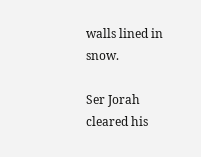walls lined in snow.

Ser Jorah cleared his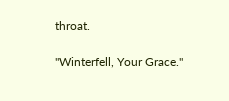throat.

"Winterfell, Your Grace."